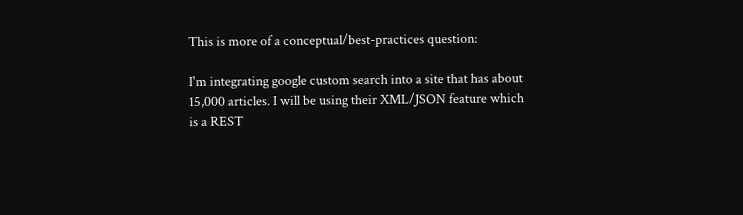This is more of a conceptual/best-practices question:

I'm integrating google custom search into a site that has about 15,000 articles. I will be using their XML/JSON feature which is a REST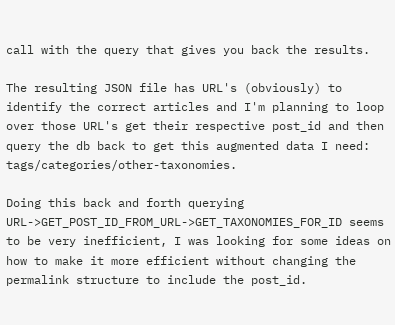call with the query that gives you back the results.

The resulting JSON file has URL's (obviously) to identify the correct articles and I'm planning to loop over those URL's get their respective post_id and then query the db back to get this augmented data I need: tags/categories/other-taxonomies.

Doing this back and forth querying URL->GET_POST_ID_FROM_URL->GET_TAXONOMIES_FOR_ID seems to be very inefficient, I was looking for some ideas on how to make it more efficient without changing the permalink structure to include the post_id.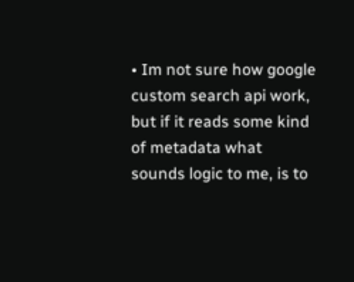• Im not sure how google custom search api work, but if it reads some kind of metadata what sounds logic to me, is to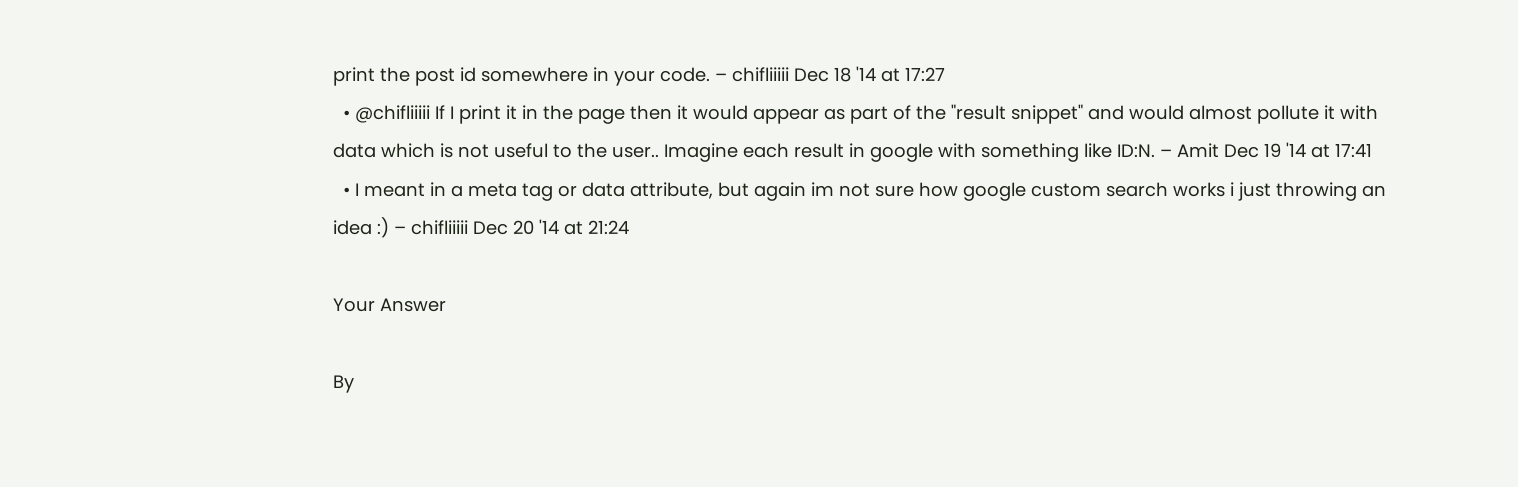print the post id somewhere in your code. – chifliiiii Dec 18 '14 at 17:27
  • @chifliiiii If I print it in the page then it would appear as part of the "result snippet" and would almost pollute it with data which is not useful to the user.. Imagine each result in google with something like ID:N. – Amit Dec 19 '14 at 17:41
  • I meant in a meta tag or data attribute, but again im not sure how google custom search works i just throwing an idea :) – chifliiiii Dec 20 '14 at 21:24

Your Answer

By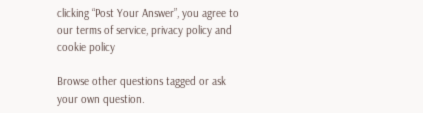clicking “Post Your Answer”, you agree to our terms of service, privacy policy and cookie policy

Browse other questions tagged or ask your own question.